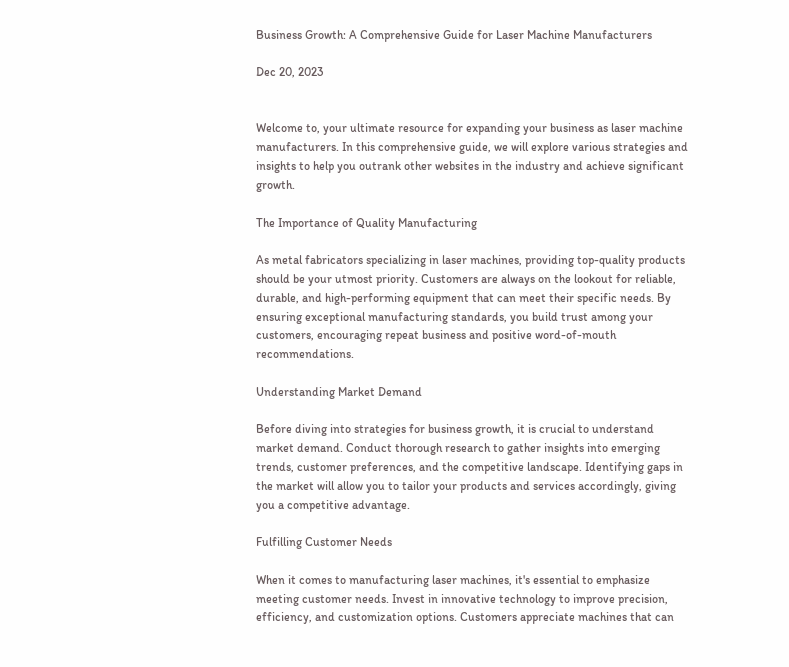Business Growth: A Comprehensive Guide for Laser Machine Manufacturers

Dec 20, 2023


Welcome to, your ultimate resource for expanding your business as laser machine manufacturers. In this comprehensive guide, we will explore various strategies and insights to help you outrank other websites in the industry and achieve significant growth.

The Importance of Quality Manufacturing

As metal fabricators specializing in laser machines, providing top-quality products should be your utmost priority. Customers are always on the lookout for reliable, durable, and high-performing equipment that can meet their specific needs. By ensuring exceptional manufacturing standards, you build trust among your customers, encouraging repeat business and positive word-of-mouth recommendations.

Understanding Market Demand

Before diving into strategies for business growth, it is crucial to understand market demand. Conduct thorough research to gather insights into emerging trends, customer preferences, and the competitive landscape. Identifying gaps in the market will allow you to tailor your products and services accordingly, giving you a competitive advantage.

Fulfilling Customer Needs

When it comes to manufacturing laser machines, it's essential to emphasize meeting customer needs. Invest in innovative technology to improve precision, efficiency, and customization options. Customers appreciate machines that can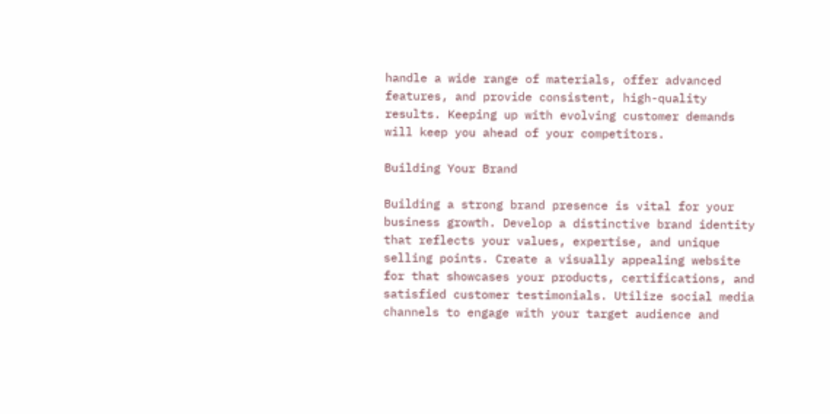handle a wide range of materials, offer advanced features, and provide consistent, high-quality results. Keeping up with evolving customer demands will keep you ahead of your competitors.

Building Your Brand

Building a strong brand presence is vital for your business growth. Develop a distinctive brand identity that reflects your values, expertise, and unique selling points. Create a visually appealing website for that showcases your products, certifications, and satisfied customer testimonials. Utilize social media channels to engage with your target audience and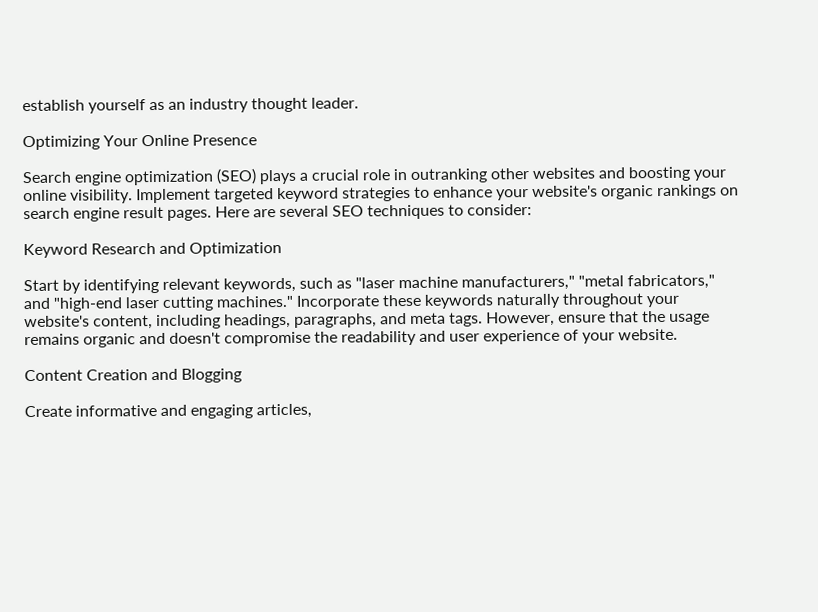establish yourself as an industry thought leader.

Optimizing Your Online Presence

Search engine optimization (SEO) plays a crucial role in outranking other websites and boosting your online visibility. Implement targeted keyword strategies to enhance your website's organic rankings on search engine result pages. Here are several SEO techniques to consider:

Keyword Research and Optimization

Start by identifying relevant keywords, such as "laser machine manufacturers," "metal fabricators," and "high-end laser cutting machines." Incorporate these keywords naturally throughout your website's content, including headings, paragraphs, and meta tags. However, ensure that the usage remains organic and doesn't compromise the readability and user experience of your website.

Content Creation and Blogging

Create informative and engaging articles,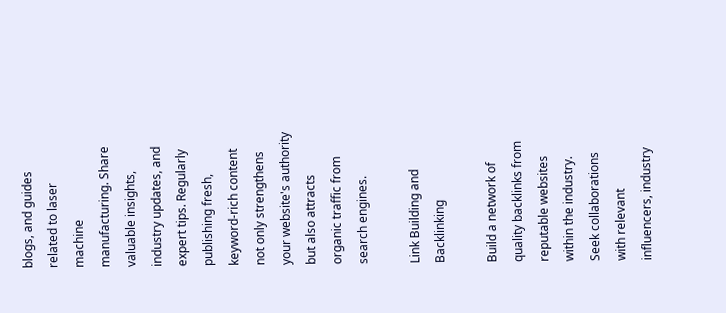blogs, and guides related to laser machine manufacturing. Share valuable insights, industry updates, and expert tips. Regularly publishing fresh, keyword-rich content not only strengthens your website's authority but also attracts organic traffic from search engines.

Link Building and Backlinking

Build a network of quality backlinks from reputable websites within the industry. Seek collaborations with relevant influencers, industry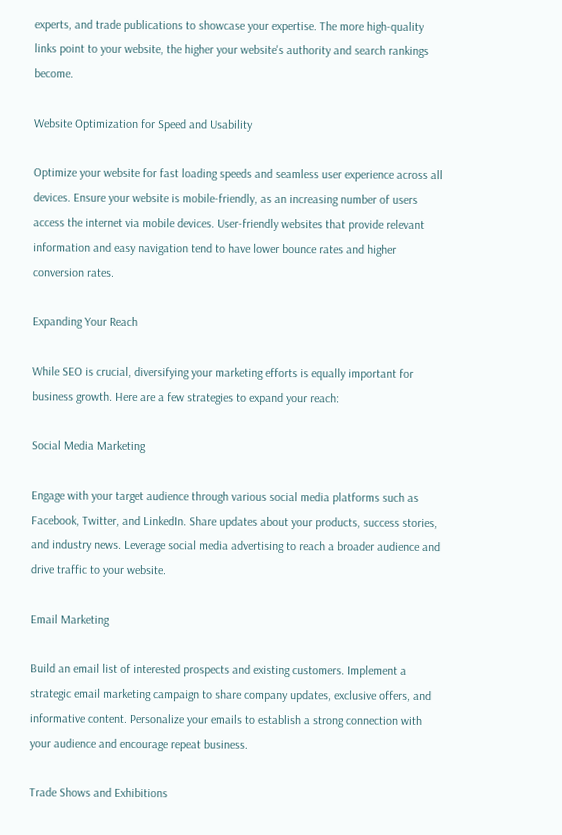experts, and trade publications to showcase your expertise. The more high-quality links point to your website, the higher your website's authority and search rankings become.

Website Optimization for Speed and Usability

Optimize your website for fast loading speeds and seamless user experience across all devices. Ensure your website is mobile-friendly, as an increasing number of users access the internet via mobile devices. User-friendly websites that provide relevant information and easy navigation tend to have lower bounce rates and higher conversion rates.

Expanding Your Reach

While SEO is crucial, diversifying your marketing efforts is equally important for business growth. Here are a few strategies to expand your reach:

Social Media Marketing

Engage with your target audience through various social media platforms such as Facebook, Twitter, and LinkedIn. Share updates about your products, success stories, and industry news. Leverage social media advertising to reach a broader audience and drive traffic to your website.

Email Marketing

Build an email list of interested prospects and existing customers. Implement a strategic email marketing campaign to share company updates, exclusive offers, and informative content. Personalize your emails to establish a strong connection with your audience and encourage repeat business.

Trade Shows and Exhibitions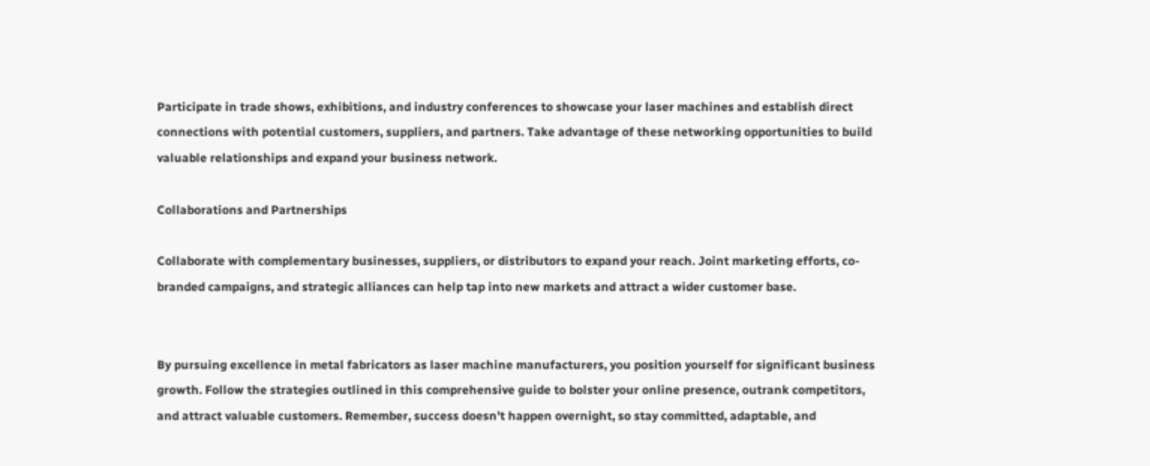Participate in trade shows, exhibitions, and industry conferences to showcase your laser machines and establish direct connections with potential customers, suppliers, and partners. Take advantage of these networking opportunities to build valuable relationships and expand your business network.

Collaborations and Partnerships

Collaborate with complementary businesses, suppliers, or distributors to expand your reach. Joint marketing efforts, co-branded campaigns, and strategic alliances can help tap into new markets and attract a wider customer base.


By pursuing excellence in metal fabricators as laser machine manufacturers, you position yourself for significant business growth. Follow the strategies outlined in this comprehensive guide to bolster your online presence, outrank competitors, and attract valuable customers. Remember, success doesn't happen overnight, so stay committed, adaptable, and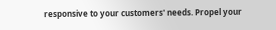responsive to your customers' needs. Propel your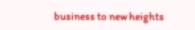business to new heights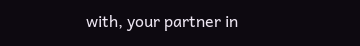with, your partner in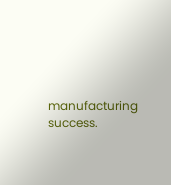manufacturing success.